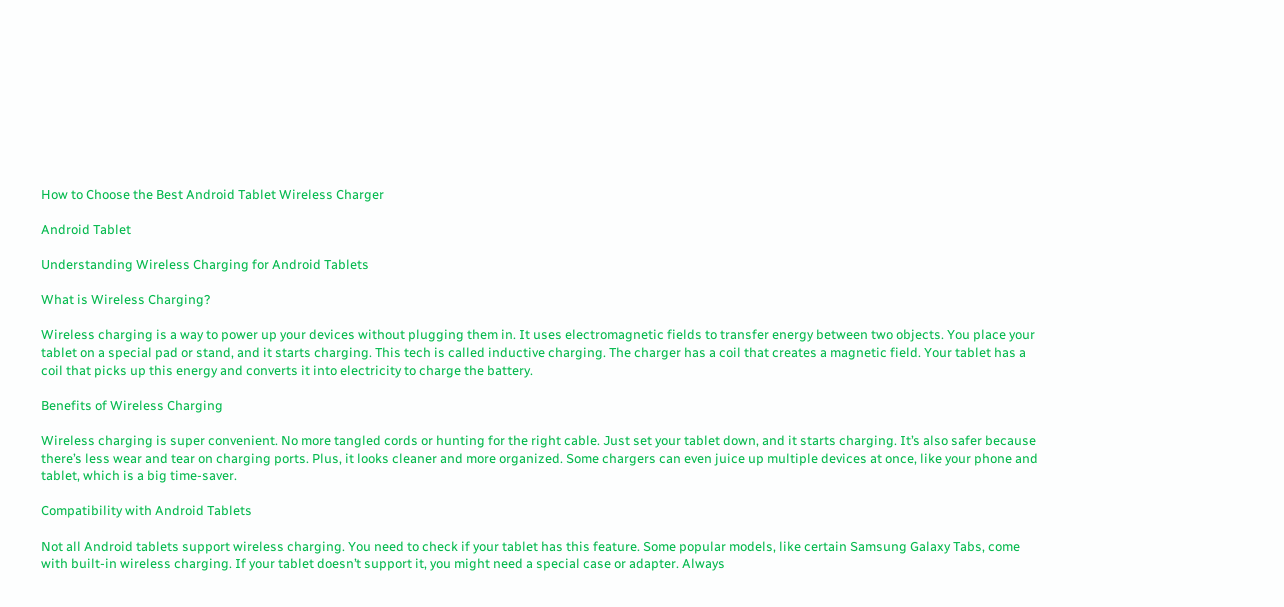How to Choose the Best Android Tablet Wireless Charger

Android Tablet

Understanding Wireless Charging for Android Tablets

What is Wireless Charging?

Wireless charging is a way to power up your devices without plugging them in. It uses electromagnetic fields to transfer energy between two objects. You place your tablet on a special pad or stand, and it starts charging. This tech is called inductive charging. The charger has a coil that creates a magnetic field. Your tablet has a coil that picks up this energy and converts it into electricity to charge the battery.

Benefits of Wireless Charging

Wireless charging is super convenient. No more tangled cords or hunting for the right cable. Just set your tablet down, and it starts charging. It’s also safer because there’s less wear and tear on charging ports. Plus, it looks cleaner and more organized. Some chargers can even juice up multiple devices at once, like your phone and tablet, which is a big time-saver.

Compatibility with Android Tablets

Not all Android tablets support wireless charging. You need to check if your tablet has this feature. Some popular models, like certain Samsung Galaxy Tabs, come with built-in wireless charging. If your tablet doesn’t support it, you might need a special case or adapter. Always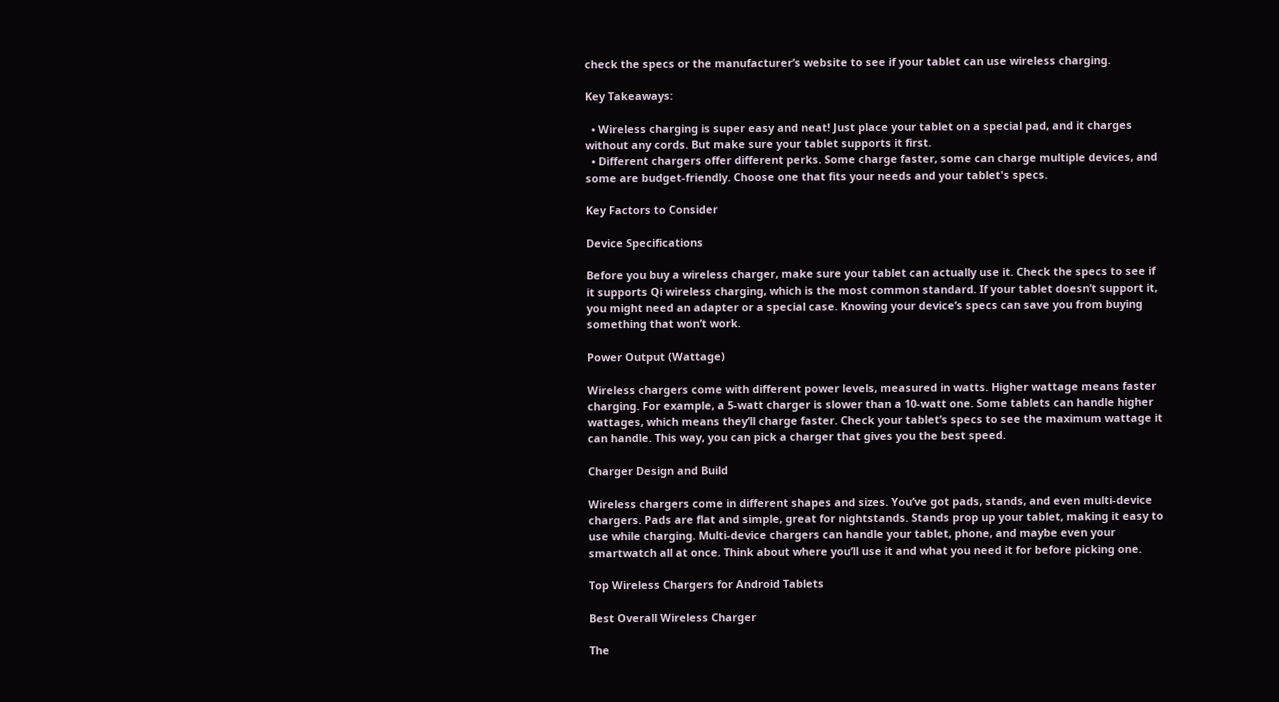check the specs or the manufacturer’s website to see if your tablet can use wireless charging.

Key Takeaways:

  • Wireless charging is super easy and neat! Just place your tablet on a special pad, and it charges without any cords. But make sure your tablet supports it first.
  • Different chargers offer different perks. Some charge faster, some can charge multiple devices, and some are budget-friendly. Choose one that fits your needs and your tablet's specs.

Key Factors to Consider

Device Specifications

Before you buy a wireless charger, make sure your tablet can actually use it. Check the specs to see if it supports Qi wireless charging, which is the most common standard. If your tablet doesn’t support it, you might need an adapter or a special case. Knowing your device’s specs can save you from buying something that won’t work.

Power Output (Wattage)

Wireless chargers come with different power levels, measured in watts. Higher wattage means faster charging. For example, a 5-watt charger is slower than a 10-watt one. Some tablets can handle higher wattages, which means they’ll charge faster. Check your tablet’s specs to see the maximum wattage it can handle. This way, you can pick a charger that gives you the best speed.

Charger Design and Build

Wireless chargers come in different shapes and sizes. You’ve got pads, stands, and even multi-device chargers. Pads are flat and simple, great for nightstands. Stands prop up your tablet, making it easy to use while charging. Multi-device chargers can handle your tablet, phone, and maybe even your smartwatch all at once. Think about where you’ll use it and what you need it for before picking one.

Top Wireless Chargers for Android Tablets

Best Overall Wireless Charger

The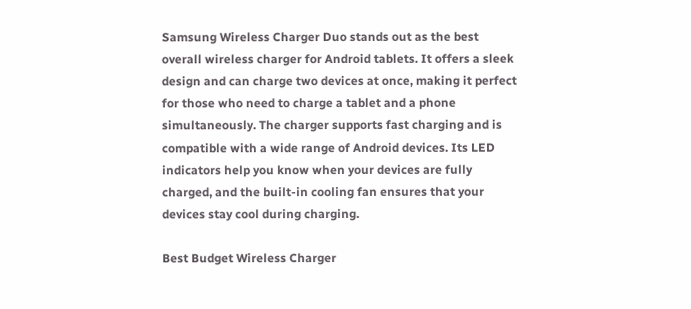Samsung Wireless Charger Duo stands out as the best overall wireless charger for Android tablets. It offers a sleek design and can charge two devices at once, making it perfect for those who need to charge a tablet and a phone simultaneously. The charger supports fast charging and is compatible with a wide range of Android devices. Its LED indicators help you know when your devices are fully charged, and the built-in cooling fan ensures that your devices stay cool during charging.

Best Budget Wireless Charger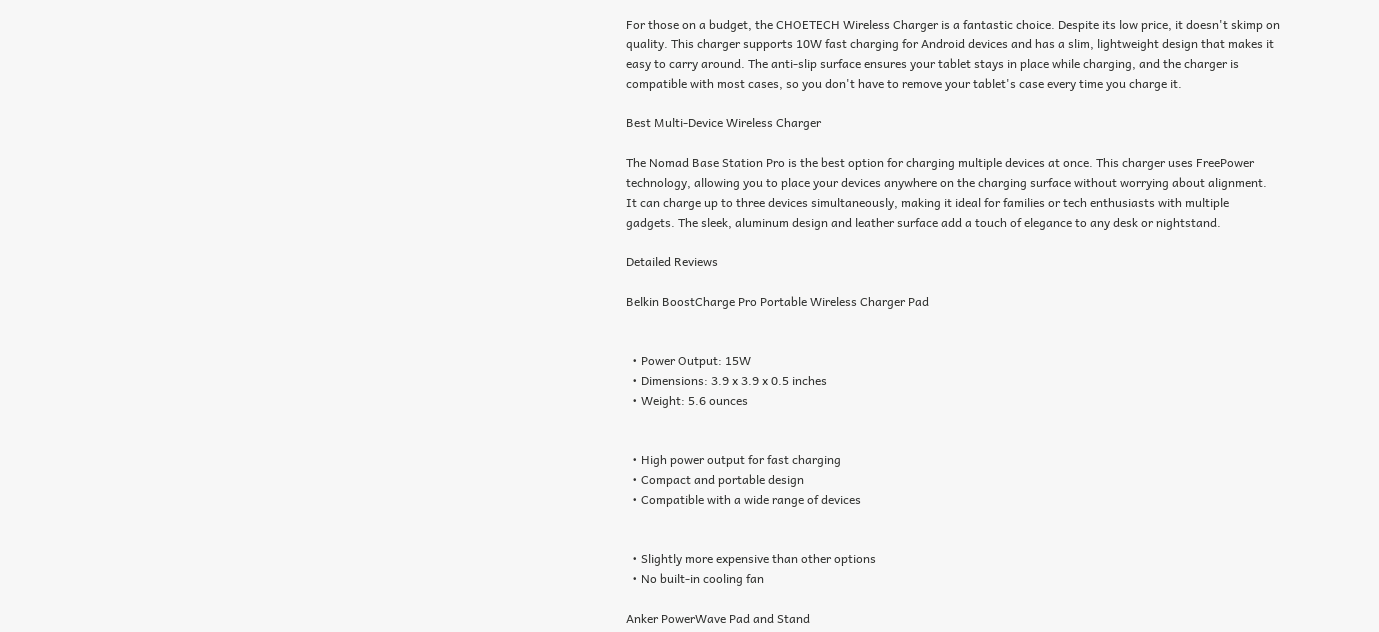For those on a budget, the CHOETECH Wireless Charger is a fantastic choice. Despite its low price, it doesn't skimp on quality. This charger supports 10W fast charging for Android devices and has a slim, lightweight design that makes it easy to carry around. The anti-slip surface ensures your tablet stays in place while charging, and the charger is compatible with most cases, so you don't have to remove your tablet's case every time you charge it.

Best Multi-Device Wireless Charger

The Nomad Base Station Pro is the best option for charging multiple devices at once. This charger uses FreePower technology, allowing you to place your devices anywhere on the charging surface without worrying about alignment. It can charge up to three devices simultaneously, making it ideal for families or tech enthusiasts with multiple gadgets. The sleek, aluminum design and leather surface add a touch of elegance to any desk or nightstand.

Detailed Reviews

Belkin BoostCharge Pro Portable Wireless Charger Pad


  • Power Output: 15W
  • Dimensions: 3.9 x 3.9 x 0.5 inches
  • Weight: 5.6 ounces


  • High power output for fast charging
  • Compact and portable design
  • Compatible with a wide range of devices


  • Slightly more expensive than other options
  • No built-in cooling fan

Anker PowerWave Pad and Stand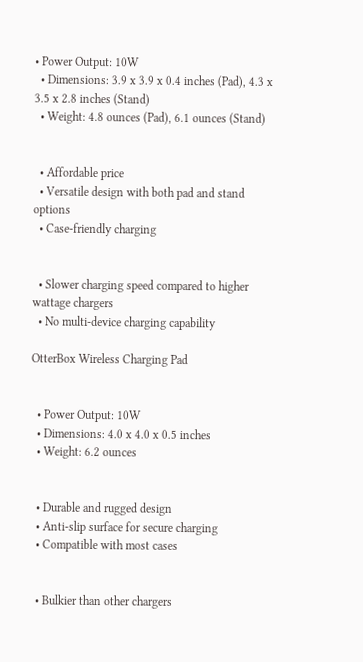• Power Output: 10W
  • Dimensions: 3.9 x 3.9 x 0.4 inches (Pad), 4.3 x 3.5 x 2.8 inches (Stand)
  • Weight: 4.8 ounces (Pad), 6.1 ounces (Stand)


  • Affordable price
  • Versatile design with both pad and stand options
  • Case-friendly charging


  • Slower charging speed compared to higher wattage chargers
  • No multi-device charging capability

OtterBox Wireless Charging Pad


  • Power Output: 10W
  • Dimensions: 4.0 x 4.0 x 0.5 inches
  • Weight: 6.2 ounces


  • Durable and rugged design
  • Anti-slip surface for secure charging
  • Compatible with most cases


  • Bulkier than other chargers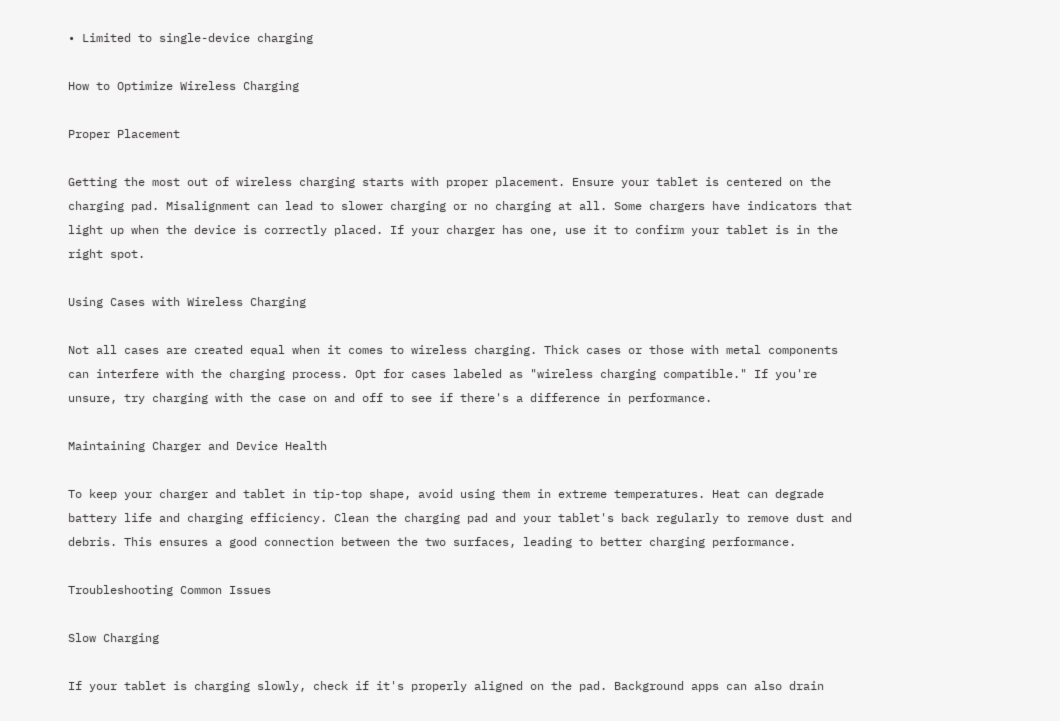• Limited to single-device charging

How to Optimize Wireless Charging

Proper Placement

Getting the most out of wireless charging starts with proper placement. Ensure your tablet is centered on the charging pad. Misalignment can lead to slower charging or no charging at all. Some chargers have indicators that light up when the device is correctly placed. If your charger has one, use it to confirm your tablet is in the right spot.

Using Cases with Wireless Charging

Not all cases are created equal when it comes to wireless charging. Thick cases or those with metal components can interfere with the charging process. Opt for cases labeled as "wireless charging compatible." If you're unsure, try charging with the case on and off to see if there's a difference in performance.

Maintaining Charger and Device Health

To keep your charger and tablet in tip-top shape, avoid using them in extreme temperatures. Heat can degrade battery life and charging efficiency. Clean the charging pad and your tablet's back regularly to remove dust and debris. This ensures a good connection between the two surfaces, leading to better charging performance.

Troubleshooting Common Issues

Slow Charging

If your tablet is charging slowly, check if it's properly aligned on the pad. Background apps can also drain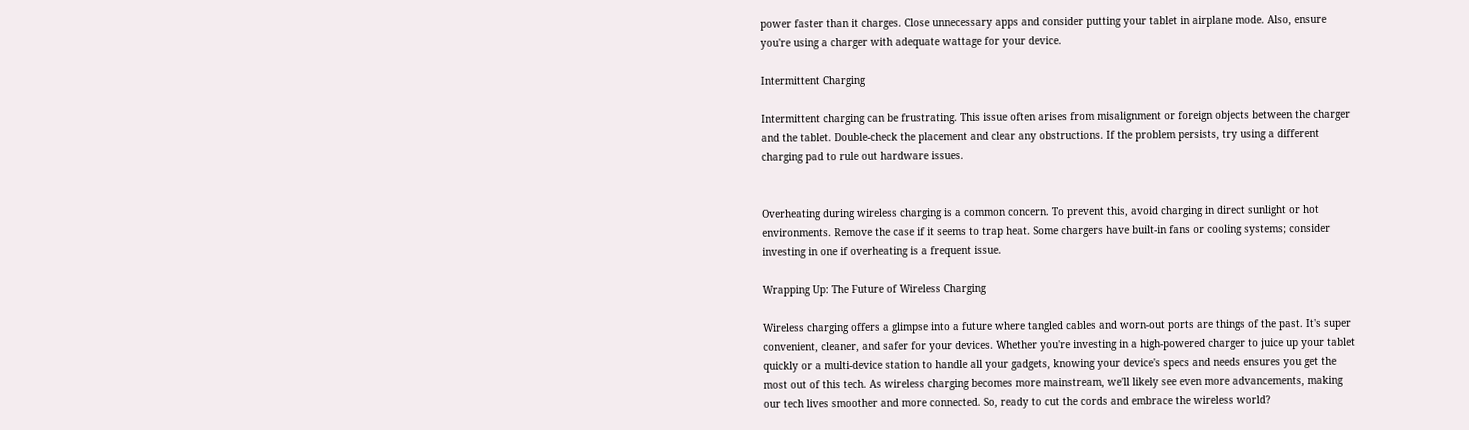power faster than it charges. Close unnecessary apps and consider putting your tablet in airplane mode. Also, ensure you're using a charger with adequate wattage for your device.

Intermittent Charging

Intermittent charging can be frustrating. This issue often arises from misalignment or foreign objects between the charger and the tablet. Double-check the placement and clear any obstructions. If the problem persists, try using a different charging pad to rule out hardware issues.


Overheating during wireless charging is a common concern. To prevent this, avoid charging in direct sunlight or hot environments. Remove the case if it seems to trap heat. Some chargers have built-in fans or cooling systems; consider investing in one if overheating is a frequent issue.

Wrapping Up: The Future of Wireless Charging

Wireless charging offers a glimpse into a future where tangled cables and worn-out ports are things of the past. It's super convenient, cleaner, and safer for your devices. Whether you're investing in a high-powered charger to juice up your tablet quickly or a multi-device station to handle all your gadgets, knowing your device's specs and needs ensures you get the most out of this tech. As wireless charging becomes more mainstream, we'll likely see even more advancements, making our tech lives smoother and more connected. So, ready to cut the cords and embrace the wireless world?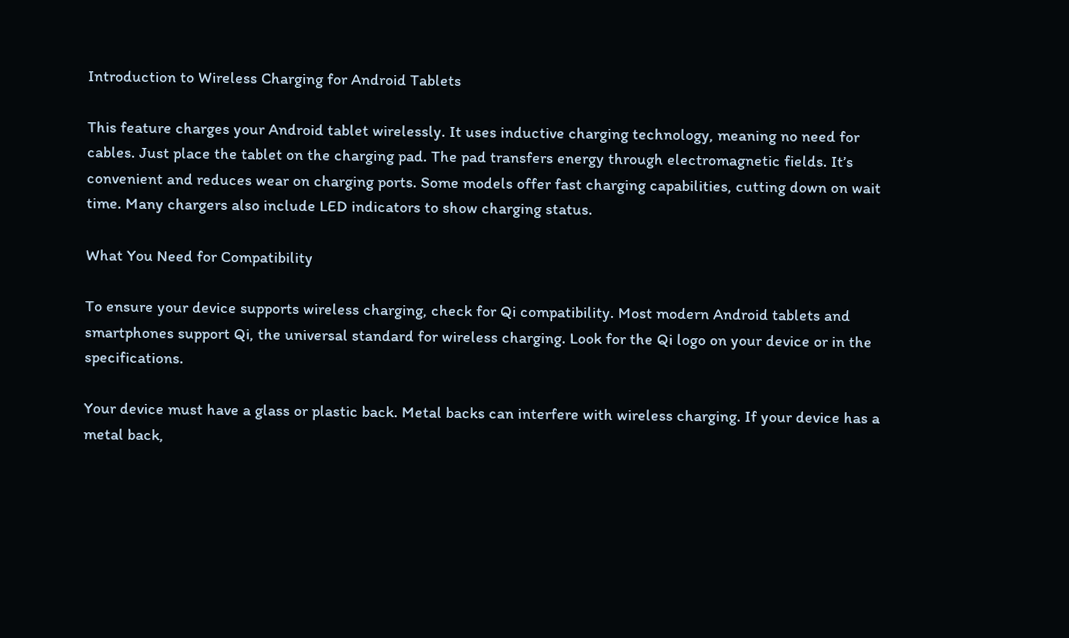Introduction to Wireless Charging for Android Tablets

This feature charges your Android tablet wirelessly. It uses inductive charging technology, meaning no need for cables. Just place the tablet on the charging pad. The pad transfers energy through electromagnetic fields. It’s convenient and reduces wear on charging ports. Some models offer fast charging capabilities, cutting down on wait time. Many chargers also include LED indicators to show charging status.

What You Need for Compatibility

To ensure your device supports wireless charging, check for Qi compatibility. Most modern Android tablets and smartphones support Qi, the universal standard for wireless charging. Look for the Qi logo on your device or in the specifications.

Your device must have a glass or plastic back. Metal backs can interfere with wireless charging. If your device has a metal back,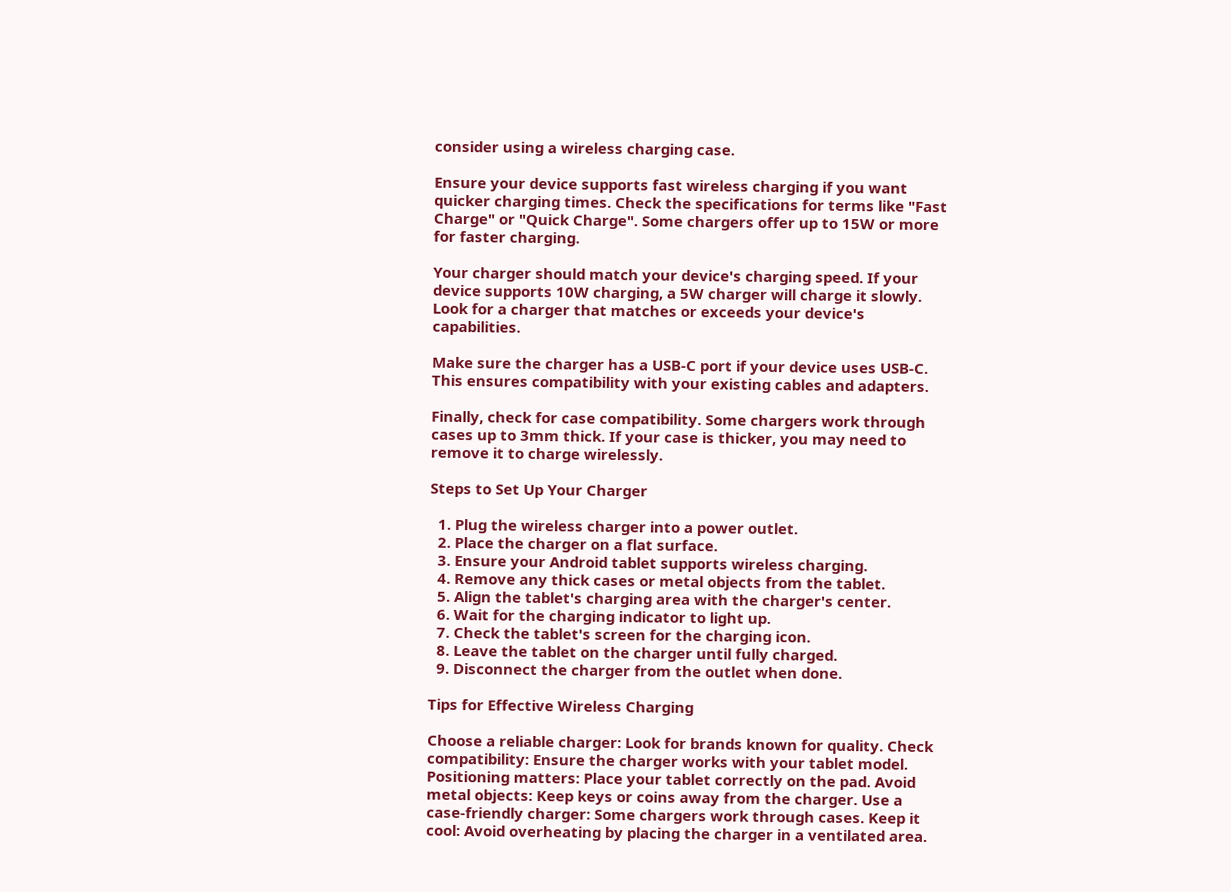consider using a wireless charging case.

Ensure your device supports fast wireless charging if you want quicker charging times. Check the specifications for terms like "Fast Charge" or "Quick Charge". Some chargers offer up to 15W or more for faster charging.

Your charger should match your device's charging speed. If your device supports 10W charging, a 5W charger will charge it slowly. Look for a charger that matches or exceeds your device's capabilities.

Make sure the charger has a USB-C port if your device uses USB-C. This ensures compatibility with your existing cables and adapters.

Finally, check for case compatibility. Some chargers work through cases up to 3mm thick. If your case is thicker, you may need to remove it to charge wirelessly.

Steps to Set Up Your Charger

  1. Plug the wireless charger into a power outlet.
  2. Place the charger on a flat surface.
  3. Ensure your Android tablet supports wireless charging.
  4. Remove any thick cases or metal objects from the tablet.
  5. Align the tablet's charging area with the charger's center.
  6. Wait for the charging indicator to light up.
  7. Check the tablet's screen for the charging icon.
  8. Leave the tablet on the charger until fully charged.
  9. Disconnect the charger from the outlet when done.

Tips for Effective Wireless Charging

Choose a reliable charger: Look for brands known for quality. Check compatibility: Ensure the charger works with your tablet model. Positioning matters: Place your tablet correctly on the pad. Avoid metal objects: Keep keys or coins away from the charger. Use a case-friendly charger: Some chargers work through cases. Keep it cool: Avoid overheating by placing the charger in a ventilated area.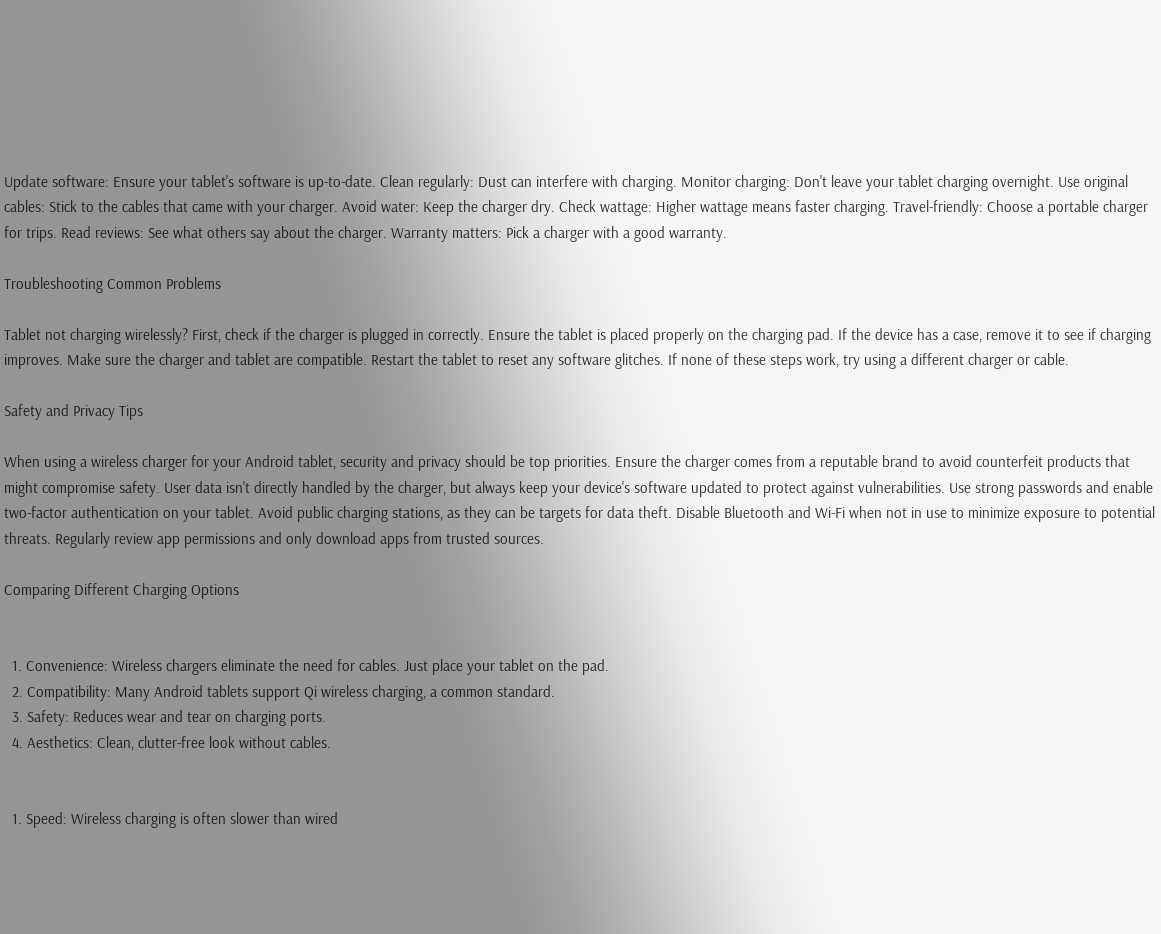Update software: Ensure your tablet's software is up-to-date. Clean regularly: Dust can interfere with charging. Monitor charging: Don't leave your tablet charging overnight. Use original cables: Stick to the cables that came with your charger. Avoid water: Keep the charger dry. Check wattage: Higher wattage means faster charging. Travel-friendly: Choose a portable charger for trips. Read reviews: See what others say about the charger. Warranty matters: Pick a charger with a good warranty.

Troubleshooting Common Problems

Tablet not charging wirelessly? First, check if the charger is plugged in correctly. Ensure the tablet is placed properly on the charging pad. If the device has a case, remove it to see if charging improves. Make sure the charger and tablet are compatible. Restart the tablet to reset any software glitches. If none of these steps work, try using a different charger or cable.

Safety and Privacy Tips

When using a wireless charger for your Android tablet, security and privacy should be top priorities. Ensure the charger comes from a reputable brand to avoid counterfeit products that might compromise safety. User data isn't directly handled by the charger, but always keep your device's software updated to protect against vulnerabilities. Use strong passwords and enable two-factor authentication on your tablet. Avoid public charging stations, as they can be targets for data theft. Disable Bluetooth and Wi-Fi when not in use to minimize exposure to potential threats. Regularly review app permissions and only download apps from trusted sources.

Comparing Different Charging Options


  1. Convenience: Wireless chargers eliminate the need for cables. Just place your tablet on the pad.
  2. Compatibility: Many Android tablets support Qi wireless charging, a common standard.
  3. Safety: Reduces wear and tear on charging ports.
  4. Aesthetics: Clean, clutter-free look without cables.


  1. Speed: Wireless charging is often slower than wired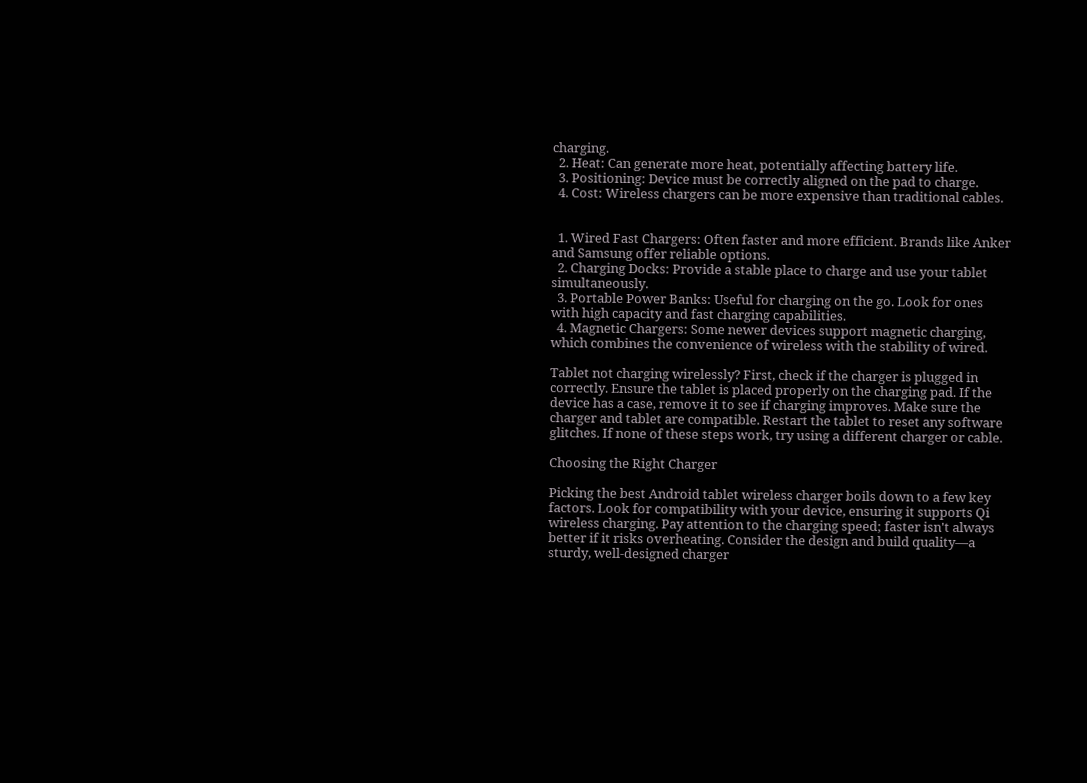charging.
  2. Heat: Can generate more heat, potentially affecting battery life.
  3. Positioning: Device must be correctly aligned on the pad to charge.
  4. Cost: Wireless chargers can be more expensive than traditional cables.


  1. Wired Fast Chargers: Often faster and more efficient. Brands like Anker and Samsung offer reliable options.
  2. Charging Docks: Provide a stable place to charge and use your tablet simultaneously.
  3. Portable Power Banks: Useful for charging on the go. Look for ones with high capacity and fast charging capabilities.
  4. Magnetic Chargers: Some newer devices support magnetic charging, which combines the convenience of wireless with the stability of wired.

Tablet not charging wirelessly? First, check if the charger is plugged in correctly. Ensure the tablet is placed properly on the charging pad. If the device has a case, remove it to see if charging improves. Make sure the charger and tablet are compatible. Restart the tablet to reset any software glitches. If none of these steps work, try using a different charger or cable.

Choosing the Right Charger

Picking the best Android tablet wireless charger boils down to a few key factors. Look for compatibility with your device, ensuring it supports Qi wireless charging. Pay attention to the charging speed; faster isn't always better if it risks overheating. Consider the design and build quality—a sturdy, well-designed charger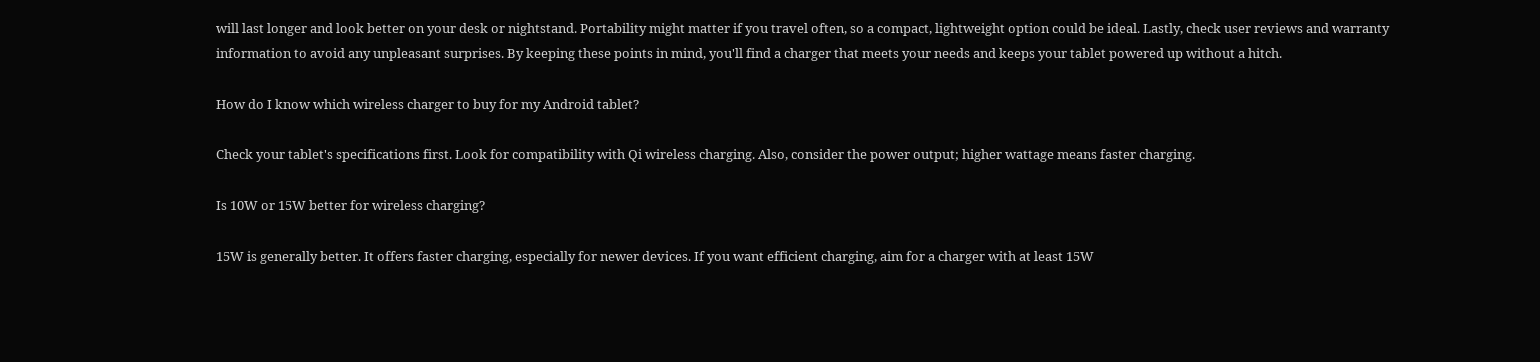will last longer and look better on your desk or nightstand. Portability might matter if you travel often, so a compact, lightweight option could be ideal. Lastly, check user reviews and warranty information to avoid any unpleasant surprises. By keeping these points in mind, you'll find a charger that meets your needs and keeps your tablet powered up without a hitch.

How do I know which wireless charger to buy for my Android tablet?

Check your tablet's specifications first. Look for compatibility with Qi wireless charging. Also, consider the power output; higher wattage means faster charging.

Is 10W or 15W better for wireless charging?

15W is generally better. It offers faster charging, especially for newer devices. If you want efficient charging, aim for a charger with at least 15W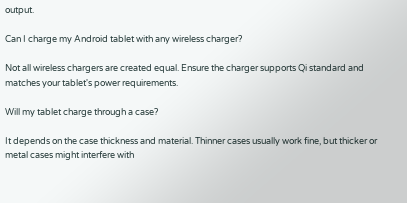output.

Can I charge my Android tablet with any wireless charger?

Not all wireless chargers are created equal. Ensure the charger supports Qi standard and matches your tablet's power requirements.

Will my tablet charge through a case?

It depends on the case thickness and material. Thinner cases usually work fine, but thicker or metal cases might interfere with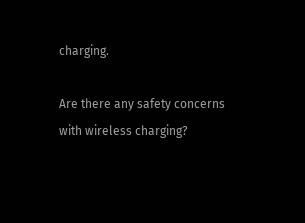charging.

Are there any safety concerns with wireless charging?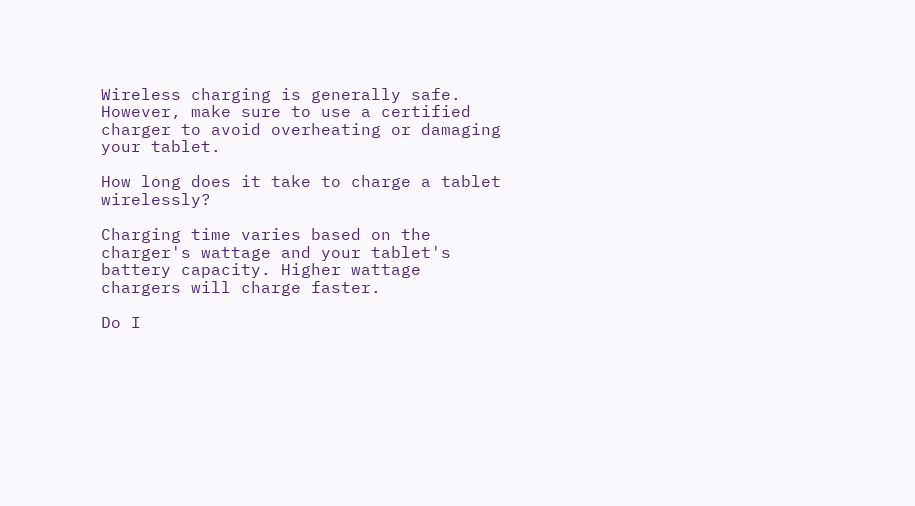Wireless charging is generally safe. However, make sure to use a certified charger to avoid overheating or damaging your tablet.

How long does it take to charge a tablet wirelessly?

Charging time varies based on the charger's wattage and your tablet's battery capacity. Higher wattage chargers will charge faster.

Do I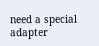need a special adapter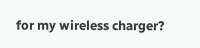for my wireless charger?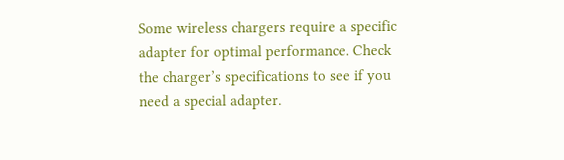Some wireless chargers require a specific adapter for optimal performance. Check the charger’s specifications to see if you need a special adapter.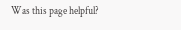Was this page helpful?